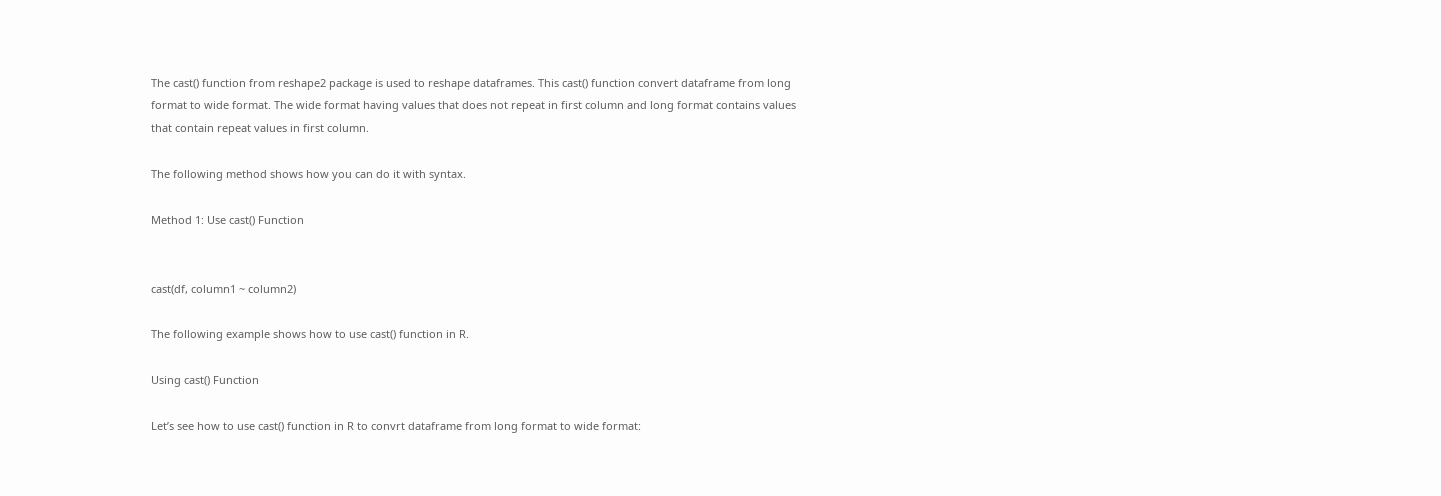The cast() function from reshape2 package is used to reshape dataframes. This cast() function convert dataframe from long format to wide format. The wide format having values that does not repeat in first column and long format contains values that contain repeat values in first column.

The following method shows how you can do it with syntax.

Method 1: Use cast() Function


cast(df, column1 ~ column2)

The following example shows how to use cast() function in R.

Using cast() Function

Let’s see how to use cast() function in R to convrt dataframe from long format to wide format: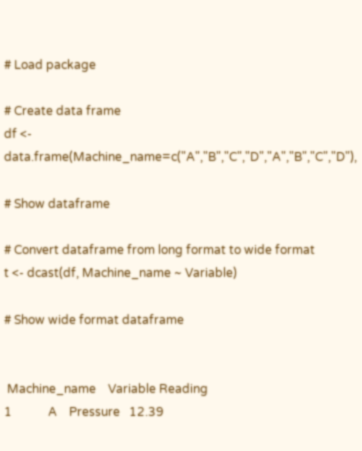# Load package

# Create data frame
df <- data.frame(Machine_name=c("A","B","C","D","A","B","C","D"),

# Show dataframe

# Convert dataframe from long format to wide format
t <- dcast(df, Machine_name ~ Variable)

# Show wide format dataframe


 Machine_name    Variable Reading
1            A    Pressure   12.39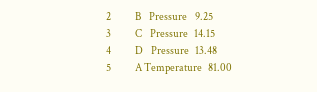2            B    Pressure    9.25
3            C    Pressure   14.15
4            D    Pressure   13.48
5            A Temperature   81.00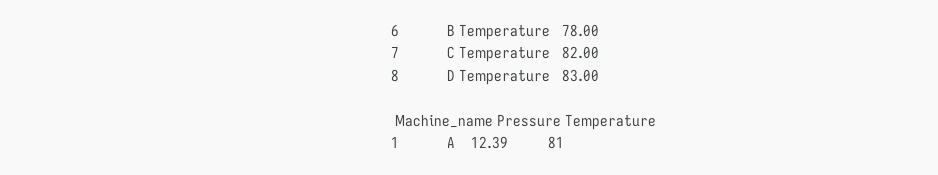6            B Temperature   78.00
7            C Temperature   82.00
8            D Temperature   83.00

 Machine_name Pressure Temperature
1            A    12.39          81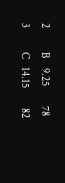2            B     9.25          78
3            C    14.15          82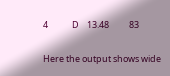4            D    13.48          83

Here the output shows wide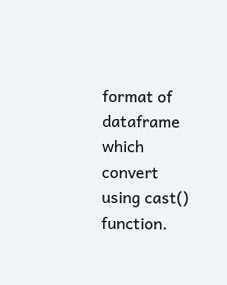format of dataframe which convert using cast() function.